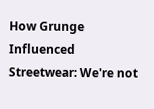How Grunge Influenced Streetwear: We're not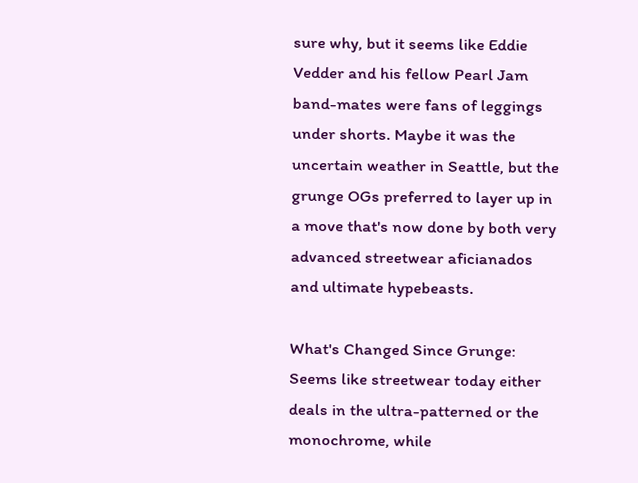sure why, but it seems like Eddie Vedder and his fellow Pearl Jam band-mates were fans of leggings under shorts. Maybe it was the uncertain weather in Seattle, but the grunge OGs preferred to layer up in a move that's now done by both very advanced streetwear aficianados and ultimate hypebeasts.

What's Changed Since Grunge: Seems like streetwear today either deals in the ultra-patterned or the monochrome, while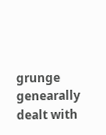grunge genearally dealt with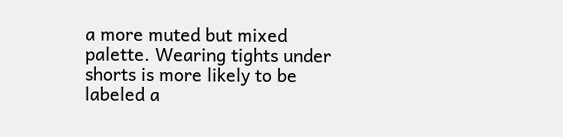a more muted but mixed palette. Wearing tights under shorts is more likely to be labeled a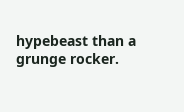hypebeast than a grunge rocker.